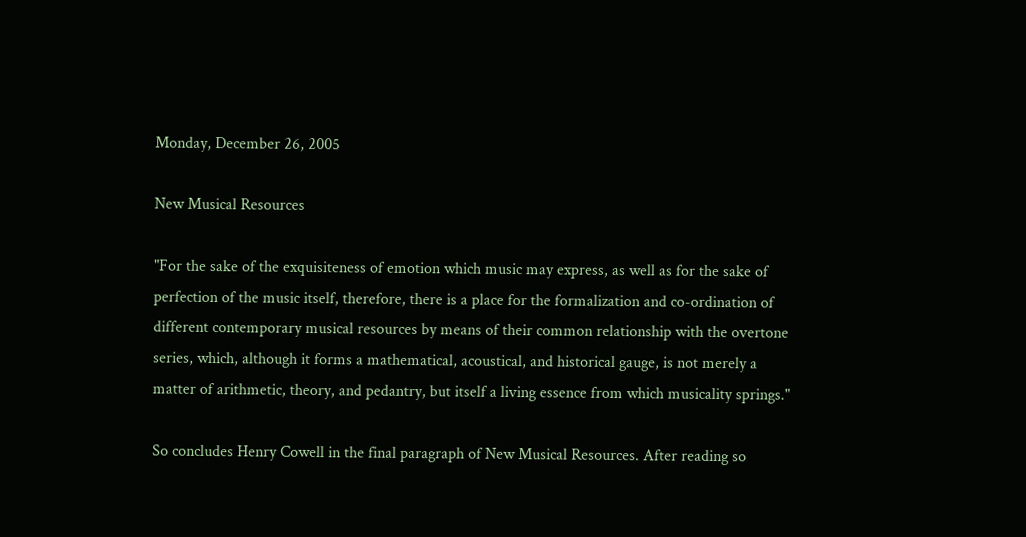Monday, December 26, 2005

New Musical Resources

"For the sake of the exquisiteness of emotion which music may express, as well as for the sake of perfection of the music itself, therefore, there is a place for the formalization and co-ordination of different contemporary musical resources by means of their common relationship with the overtone series, which, although it forms a mathematical, acoustical, and historical gauge, is not merely a matter of arithmetic, theory, and pedantry, but itself a living essence from which musicality springs."

So concludes Henry Cowell in the final paragraph of New Musical Resources. After reading so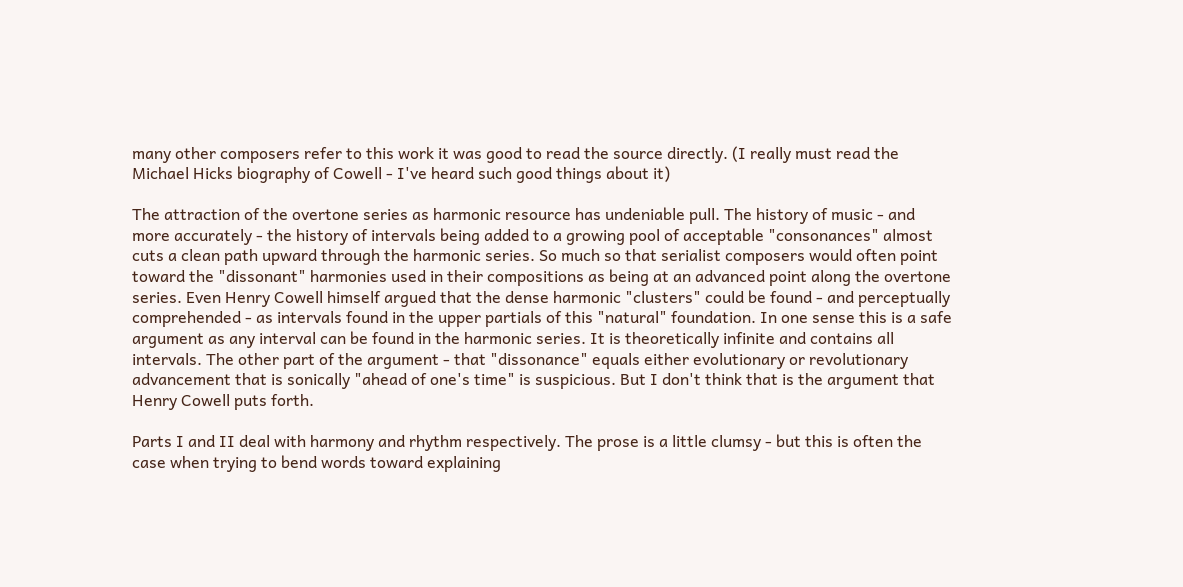many other composers refer to this work it was good to read the source directly. (I really must read the Michael Hicks biography of Cowell - I've heard such good things about it)

The attraction of the overtone series as harmonic resource has undeniable pull. The history of music - and more accurately - the history of intervals being added to a growing pool of acceptable "consonances" almost cuts a clean path upward through the harmonic series. So much so that serialist composers would often point toward the "dissonant" harmonies used in their compositions as being at an advanced point along the overtone series. Even Henry Cowell himself argued that the dense harmonic "clusters" could be found - and perceptually comprehended - as intervals found in the upper partials of this "natural" foundation. In one sense this is a safe argument as any interval can be found in the harmonic series. It is theoretically infinite and contains all intervals. The other part of the argument - that "dissonance" equals either evolutionary or revolutionary advancement that is sonically "ahead of one's time" is suspicious. But I don't think that is the argument that Henry Cowell puts forth.

Parts I and II deal with harmony and rhythm respectively. The prose is a little clumsy - but this is often the case when trying to bend words toward explaining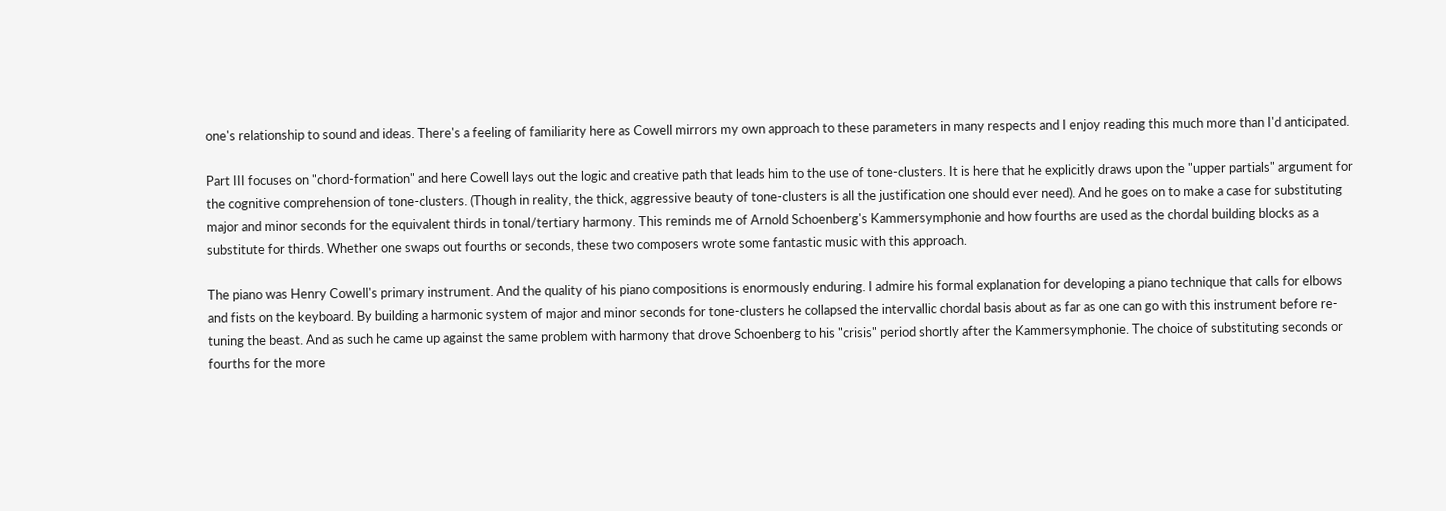one's relationship to sound and ideas. There's a feeling of familiarity here as Cowell mirrors my own approach to these parameters in many respects and I enjoy reading this much more than I'd anticipated.

Part III focuses on "chord-formation" and here Cowell lays out the logic and creative path that leads him to the use of tone-clusters. It is here that he explicitly draws upon the "upper partials" argument for the cognitive comprehension of tone-clusters. (Though in reality, the thick, aggressive beauty of tone-clusters is all the justification one should ever need). And he goes on to make a case for substituting major and minor seconds for the equivalent thirds in tonal/tertiary harmony. This reminds me of Arnold Schoenberg's Kammersymphonie and how fourths are used as the chordal building blocks as a substitute for thirds. Whether one swaps out fourths or seconds, these two composers wrote some fantastic music with this approach.

The piano was Henry Cowell's primary instrument. And the quality of his piano compositions is enormously enduring. I admire his formal explanation for developing a piano technique that calls for elbows and fists on the keyboard. By building a harmonic system of major and minor seconds for tone-clusters he collapsed the intervallic chordal basis about as far as one can go with this instrument before re-tuning the beast. And as such he came up against the same problem with harmony that drove Schoenberg to his "crisis" period shortly after the Kammersymphonie. The choice of substituting seconds or fourths for the more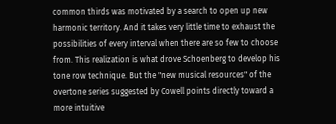common thirds was motivated by a search to open up new harmonic territory. And it takes very little time to exhaust the possibilities of every interval when there are so few to choose from. This realization is what drove Schoenberg to develop his tone row technique. But the "new musical resources" of the overtone series suggested by Cowell points directly toward a more intuitive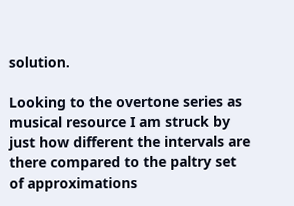solution.

Looking to the overtone series as musical resource I am struck by just how different the intervals are there compared to the paltry set of approximations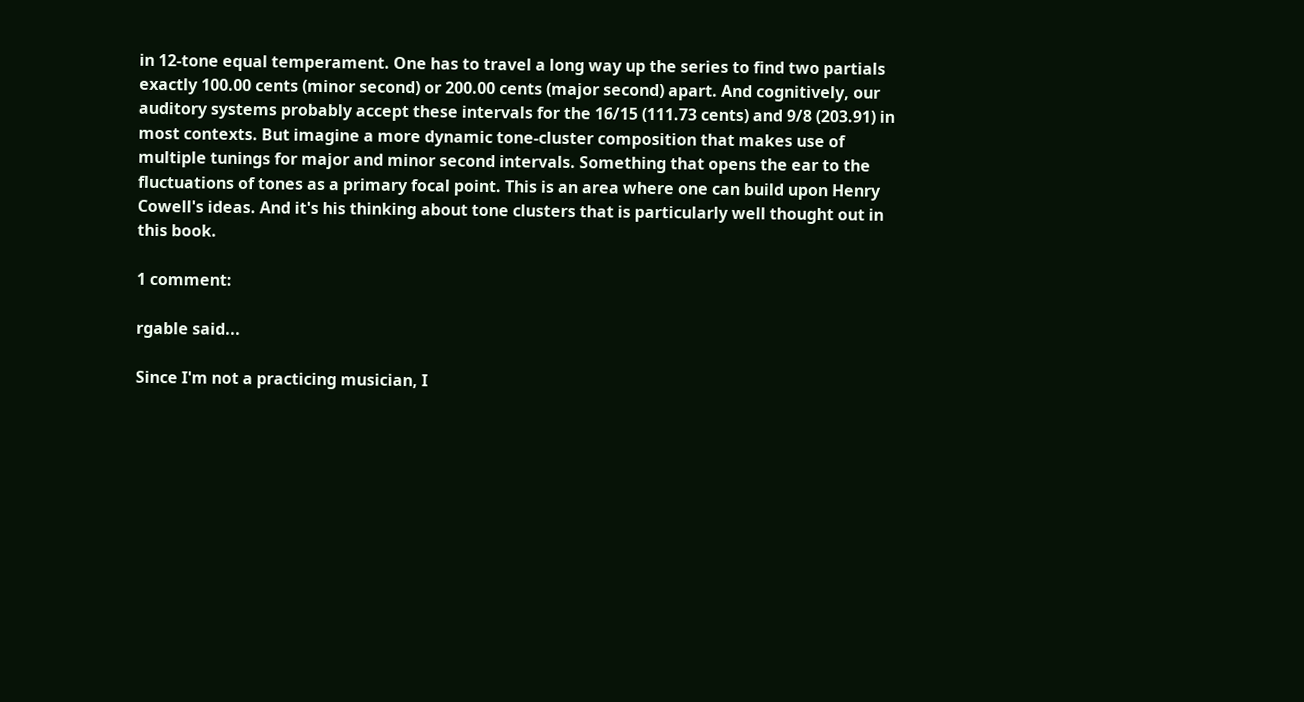in 12-tone equal temperament. One has to travel a long way up the series to find two partials exactly 100.00 cents (minor second) or 200.00 cents (major second) apart. And cognitively, our auditory systems probably accept these intervals for the 16/15 (111.73 cents) and 9/8 (203.91) in most contexts. But imagine a more dynamic tone-cluster composition that makes use of multiple tunings for major and minor second intervals. Something that opens the ear to the fluctuations of tones as a primary focal point. This is an area where one can build upon Henry Cowell's ideas. And it's his thinking about tone clusters that is particularly well thought out in this book.

1 comment:

rgable said...

Since I'm not a practicing musician, I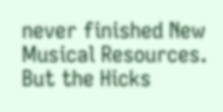never finished New Musical Resources. But the Hicks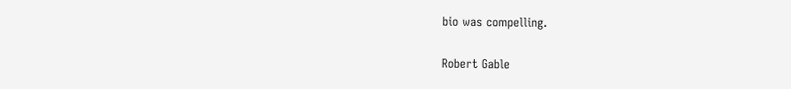bio was compelling.

Robert Gable